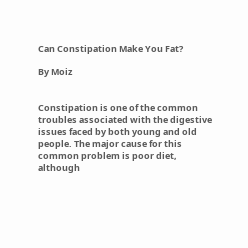Can Constipation Make You Fat?

By Moiz


Constipation is one of the common troubles associated with the digestive issues faced by both young and old people. The major cause for this common problem is poor diet, although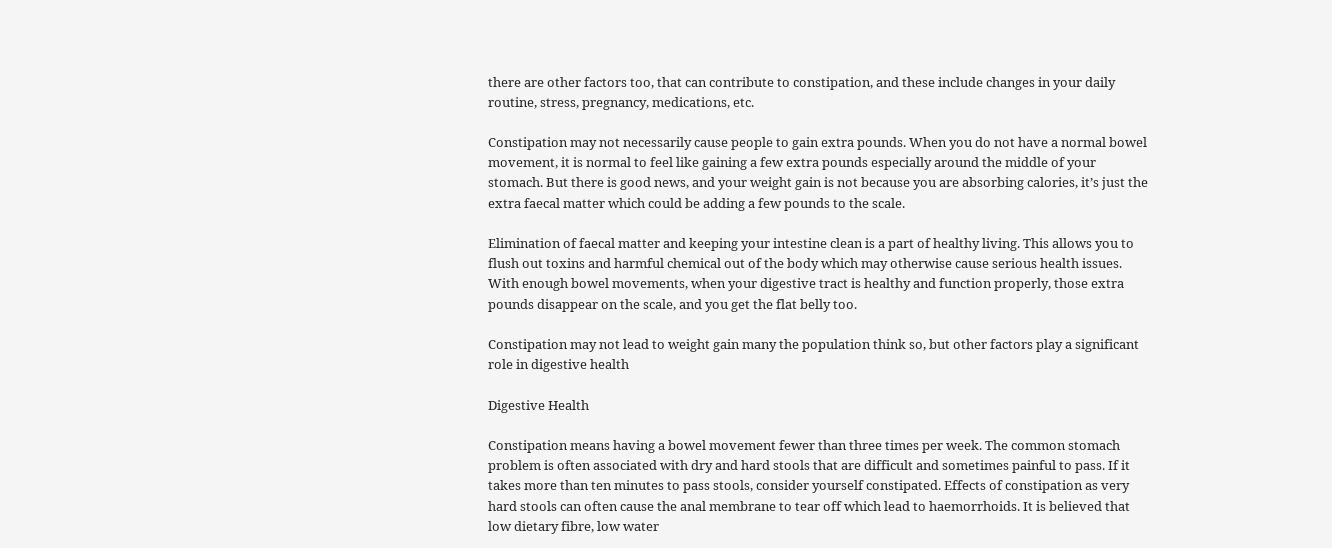there are other factors too, that can contribute to constipation, and these include changes in your daily routine, stress, pregnancy, medications, etc.

Constipation may not necessarily cause people to gain extra pounds. When you do not have a normal bowel movement, it is normal to feel like gaining a few extra pounds especially around the middle of your stomach. But there is good news, and your weight gain is not because you are absorbing calories, it’s just the extra faecal matter which could be adding a few pounds to the scale.

Elimination of faecal matter and keeping your intestine clean is a part of healthy living. This allows you to flush out toxins and harmful chemical out of the body which may otherwise cause serious health issues. With enough bowel movements, when your digestive tract is healthy and function properly, those extra pounds disappear on the scale, and you get the flat belly too.

Constipation may not lead to weight gain many the population think so, but other factors play a significant role in digestive health

Digestive Health

Constipation means having a bowel movement fewer than three times per week. The common stomach problem is often associated with dry and hard stools that are difficult and sometimes painful to pass. If it takes more than ten minutes to pass stools, consider yourself constipated. Effects of constipation as very hard stools can often cause the anal membrane to tear off which lead to haemorrhoids. It is believed that low dietary fibre, low water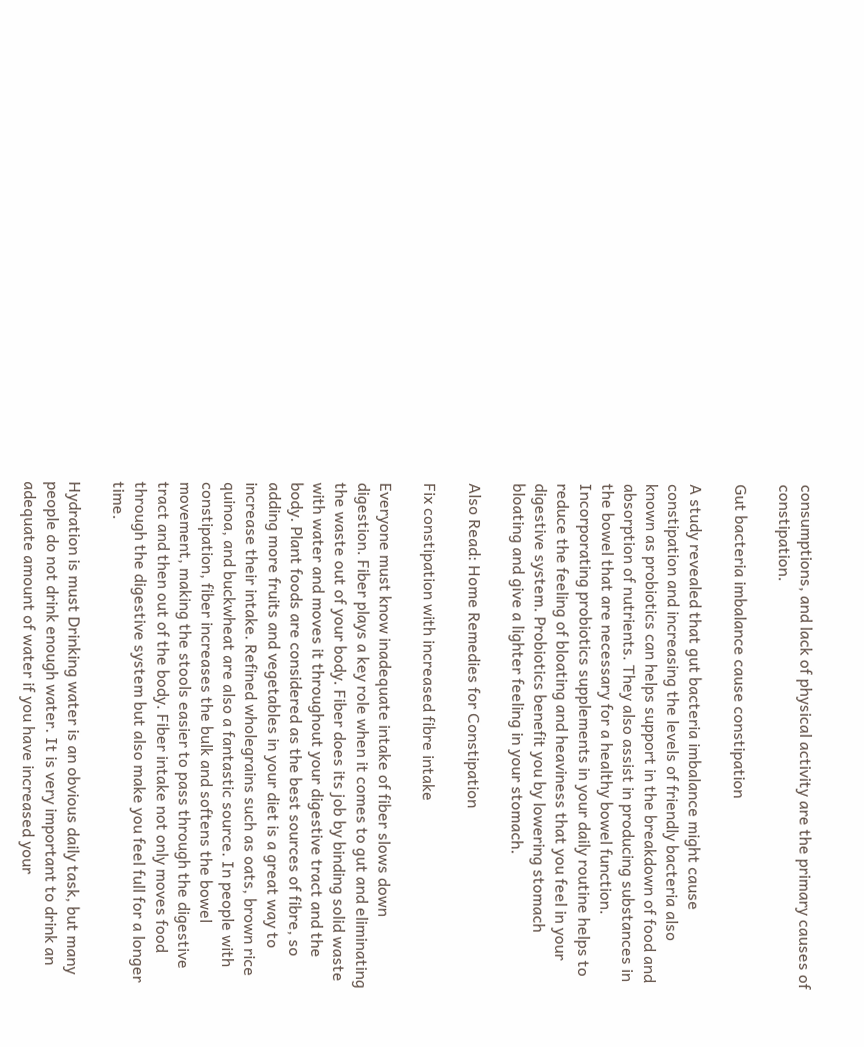consumptions, and lack of physical activity are the primary causes of constipation.

Gut bacteria imbalance cause constipation

A study revealed that gut bacteria imbalance might cause constipation and increasing the levels of friendly bacteria also known as probiotics can helps support in the breakdown of food and absorption of nutrients. They also assist in producing substances in the bowel that are necessary for a healthy bowel function. Incorporating probiotics supplements in your daily routine helps to reduce the feeling of bloating and heaviness that you feel in your digestive system. Probiotics benefit you by lowering stomach bloating and give a lighter feeling in your stomach.

Also Read: Home Remedies for Constipation

Fix constipation with increased fibre intake

Everyone must know inadequate intake of fiber slows down digestion. Fiber plays a key role when it comes to gut and eliminating the waste out of your body. Fiber does its job by binding solid waste with water and moves it throughout your digestive tract and the body. Plant foods are considered as the best sources of fibre, so adding more fruits and vegetables in your diet is a great way to increase their intake. Refined wholegrains such as oats, brown rice quinoa, and buckwheat are also a fantastic source. In people with constipation, fiber increases the bulk and softens the bowel movement, making the stools easier to pass through the digestive tract and then out of the body. Fiber intake not only moves food through the digestive system but also make you feel full for a longer time.

Hydration is must Drinking water is an obvious daily task, but many people do not drink enough water. It is very important to drink an adequate amount of water if you have increased your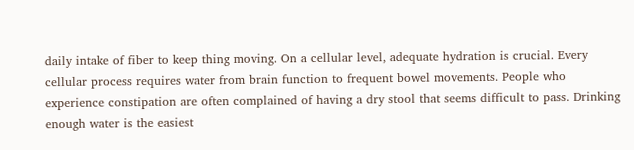daily intake of fiber to keep thing moving. On a cellular level, adequate hydration is crucial. Every cellular process requires water from brain function to frequent bowel movements. People who experience constipation are often complained of having a dry stool that seems difficult to pass. Drinking enough water is the easiest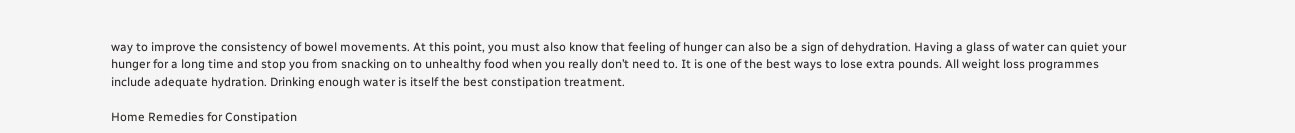way to improve the consistency of bowel movements. At this point, you must also know that feeling of hunger can also be a sign of dehydration. Having a glass of water can quiet your hunger for a long time and stop you from snacking on to unhealthy food when you really don’t need to. It is one of the best ways to lose extra pounds. All weight loss programmes include adequate hydration. Drinking enough water is itself the best constipation treatment.

Home Remedies for Constipation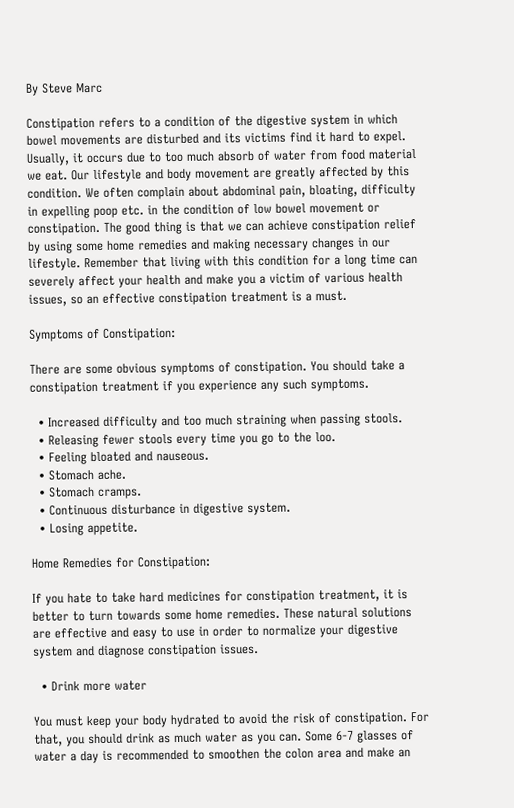By Steve Marc

Constipation refers to a condition of the digestive system in which bowel movements are disturbed and its victims find it hard to expel. Usually, it occurs due to too much absorb of water from food material we eat. Our lifestyle and body movement are greatly affected by this condition. We often complain about abdominal pain, bloating, difficulty in expelling poop etc. in the condition of low bowel movement or constipation. The good thing is that we can achieve constipation relief by using some home remedies and making necessary changes in our lifestyle. Remember that living with this condition for a long time can severely affect your health and make you a victim of various health issues, so an effective constipation treatment is a must.

Symptoms of Constipation:

There are some obvious symptoms of constipation. You should take a constipation treatment if you experience any such symptoms.

  • Increased difficulty and too much straining when passing stools.
  • Releasing fewer stools every time you go to the loo.
  • Feeling bloated and nauseous.
  • Stomach ache.
  • Stomach cramps.
  • Continuous disturbance in digestive system.
  • Losing appetite.

Home Remedies for Constipation:

If you hate to take hard medicines for constipation treatment, it is better to turn towards some home remedies. These natural solutions are effective and easy to use in order to normalize your digestive system and diagnose constipation issues.

  • Drink more water

You must keep your body hydrated to avoid the risk of constipation. For that, you should drink as much water as you can. Some 6-7 glasses of water a day is recommended to smoothen the colon area and make an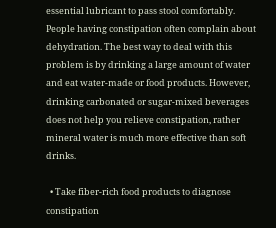essential lubricant to pass stool comfortably. People having constipation often complain about dehydration. The best way to deal with this problem is by drinking a large amount of water and eat water-made or food products. However, drinking carbonated or sugar-mixed beverages does not help you relieve constipation, rather mineral water is much more effective than soft drinks.

  • Take fiber-rich food products to diagnose constipation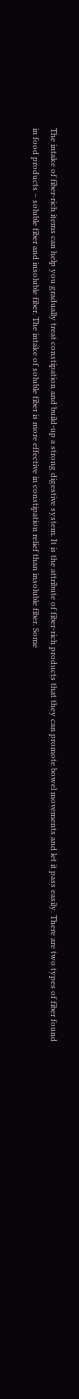The intake of fiber-rich items can help you gradually treat constipation and build-up a strong digestive system. It is the attribute of fiber-rich products that they can promote bowel movements and let it pass easily. There are two types of fiber found in food products – soluble fiber and insoluble fiber. The intake of soluble fiber is more effective in constipation relief than insoluble fiber. Some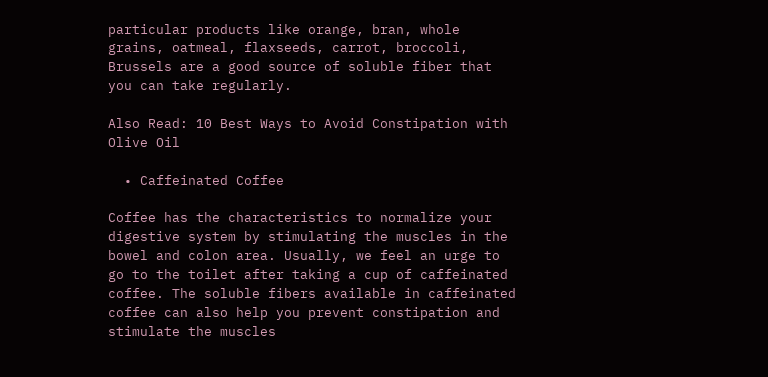particular products like orange, bran, whole grains, oatmeal, flaxseeds, carrot, broccoli, Brussels are a good source of soluble fiber that you can take regularly.

Also Read: 10 Best Ways to Avoid Constipation with Olive Oil

  • Caffeinated Coffee

Coffee has the characteristics to normalize your digestive system by stimulating the muscles in the bowel and colon area. Usually, we feel an urge to go to the toilet after taking a cup of caffeinated coffee. The soluble fibers available in caffeinated coffee can also help you prevent constipation and stimulate the muscles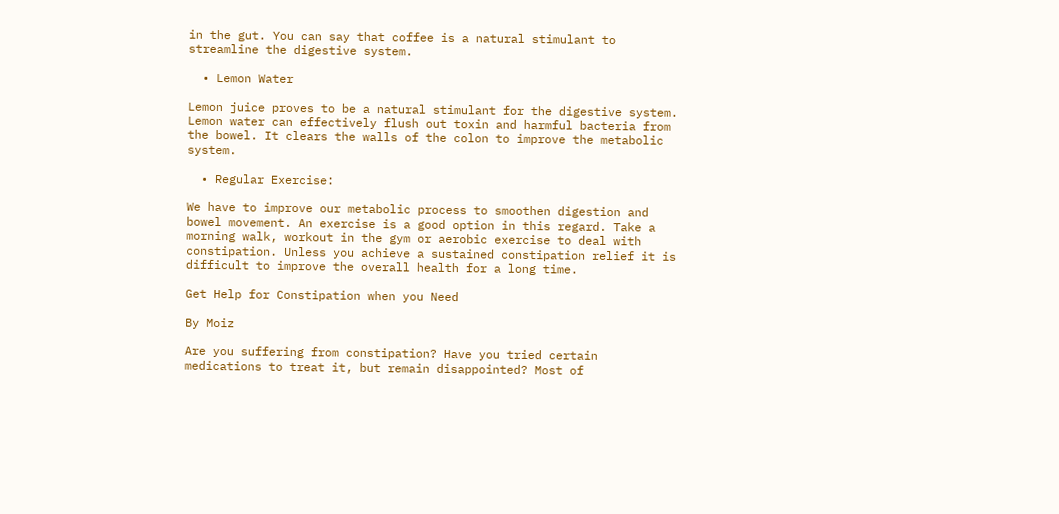in the gut. You can say that coffee is a natural stimulant to streamline the digestive system.

  • Lemon Water

Lemon juice proves to be a natural stimulant for the digestive system. Lemon water can effectively flush out toxin and harmful bacteria from the bowel. It clears the walls of the colon to improve the metabolic system.

  • Regular Exercise:

We have to improve our metabolic process to smoothen digestion and bowel movement. An exercise is a good option in this regard. Take a morning walk, workout in the gym or aerobic exercise to deal with constipation. Unless you achieve a sustained constipation relief it is difficult to improve the overall health for a long time.

Get Help for Constipation when you Need

By Moiz

Are you suffering from constipation? Have you tried certain medications to treat it, but remain disappointed? Most of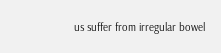us suffer from irregular bowel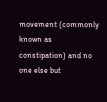movement (commonly known as constipation) and no one else but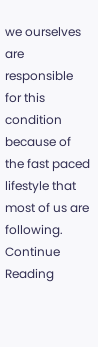we ourselves are responsible for this condition because of the fast paced lifestyle that most of us are following. Continue Reading